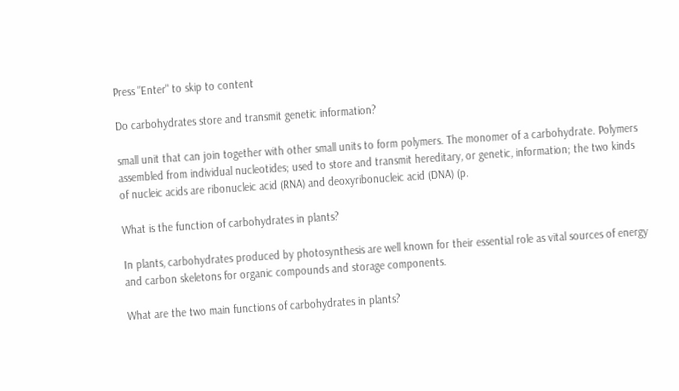Press "Enter" to skip to content

Do carbohydrates store and transmit genetic information?

small unit that can join together with other small units to form polymers. The monomer of a carbohydrate. Polymers assembled from individual nucleotides; used to store and transmit hereditary, or genetic, information; the two kinds of nucleic acids are ribonucleic acid (RNA) and deoxyribonucleic acid (DNA) (p.

What is the function of carbohydrates in plants?

In plants, carbohydrates produced by photosynthesis are well known for their essential role as vital sources of energy and carbon skeletons for organic compounds and storage components.

What are the two main functions of carbohydrates in plants?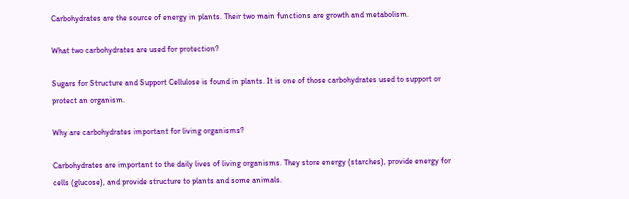Carbohydrates are the source of energy in plants. Their two main functions are growth and metabolism.

What two carbohydrates are used for protection?

Sugars for Structure and Support Cellulose is found in plants. It is one of those carbohydrates used to support or protect an organism.

Why are carbohydrates important for living organisms?

Carbohydrates are important to the daily lives of living organisms. They store energy (starches), provide energy for cells (glucose), and provide structure to plants and some animals.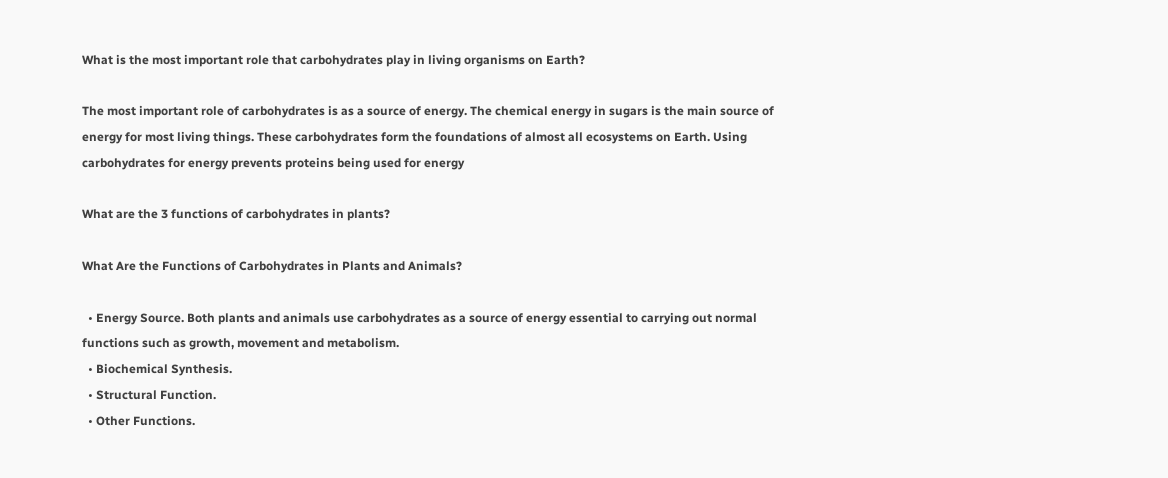What is the most important role that carbohydrates play in living organisms on Earth?

The most important role of carbohydrates is as a source of energy. The chemical energy in sugars is the main source of energy for most living things. These carbohydrates form the foundations of almost all ecosystems on Earth. Using carbohydrates for energy prevents proteins being used for energy

What are the 3 functions of carbohydrates in plants?

What Are the Functions of Carbohydrates in Plants and Animals?

  • Energy Source. Both plants and animals use carbohydrates as a source of energy essential to carrying out normal functions such as growth, movement and metabolism.
  • Biochemical Synthesis.
  • Structural Function.
  • Other Functions.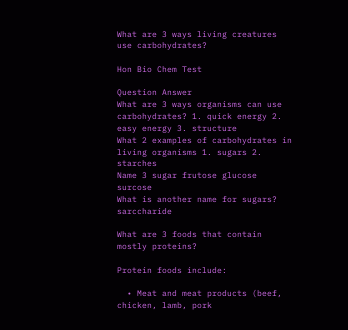What are 3 ways living creatures use carbohydrates?

Hon Bio Chem Test

Question Answer
What are 3 ways organisms can use carbohydrates? 1. quick energy 2. easy energy 3. structure
What 2 examples of carbohydrates in living organisms 1. sugars 2. starches
Name 3 sugar frutose glucose surcose
What is another name for sugars? sarccharide

What are 3 foods that contain mostly proteins?

Protein foods include:

  • Meat and meat products (beef, chicken, lamb, pork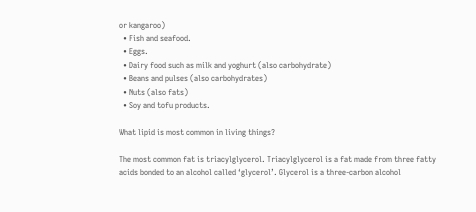or kangaroo)
  • Fish and seafood.
  • Eggs.
  • Dairy food such as milk and yoghurt (also carbohydrate)
  • Beans and pulses (also carbohydrates)
  • Nuts (also fats)
  • Soy and tofu products.

What lipid is most common in living things?

The most common fat is triacylglycerol. Triacylglycerol is a fat made from three fatty acids bonded to an alcohol called ‘glycerol’. Glycerol is a three-carbon alcohol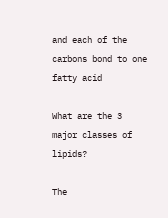and each of the carbons bond to one fatty acid

What are the 3 major classes of lipids?

The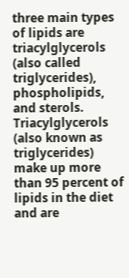three main types of lipids are triacylglycerols (also called triglycerides), phospholipids, and sterols. Triacylglycerols (also known as triglycerides) make up more than 95 percent of lipids in the diet and are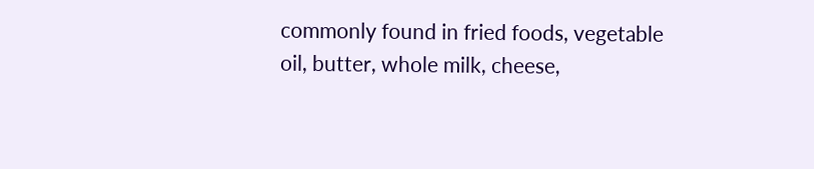commonly found in fried foods, vegetable oil, butter, whole milk, cheese,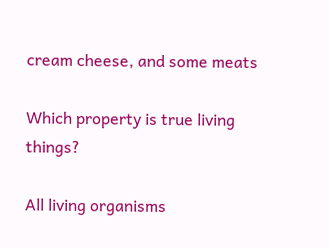cream cheese, and some meats

Which property is true living things?

All living organisms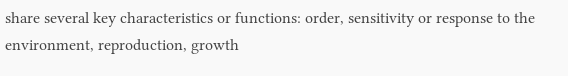share several key characteristics or functions: order, sensitivity or response to the environment, reproduction, growth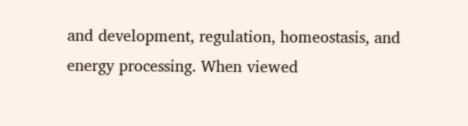and development, regulation, homeostasis, and energy processing. When viewed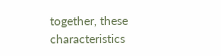together, these characteristics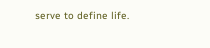serve to define life.